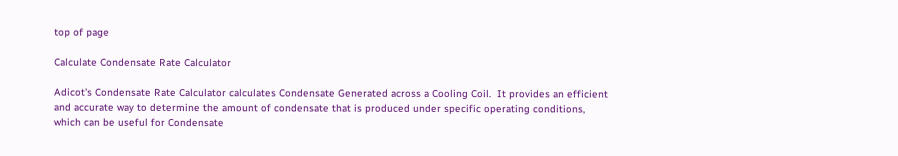top of page

Calculate Condensate Rate Calculator

Adicot's Condensate Rate Calculator calculates Condensate Generated across a Cooling Coil.  It provides an efficient and accurate way to determine the amount of condensate that is produced under specific operating conditions, which can be useful for Condensate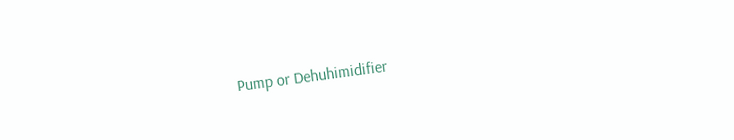Pump or Dehuhimidifier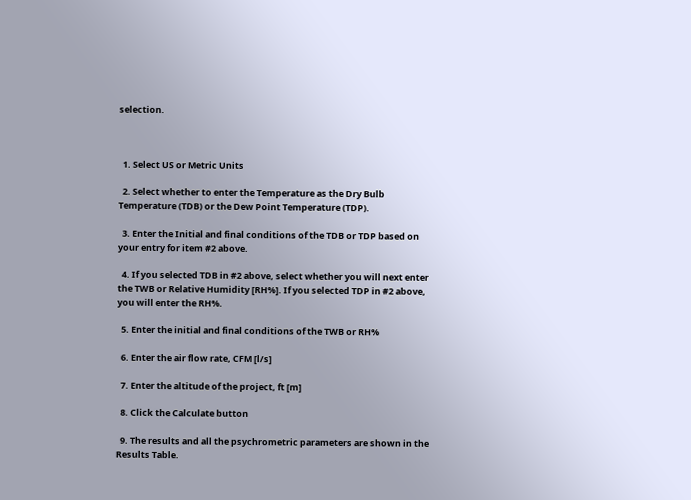selection.



  1. Select US or Metric Units

  2. Select whether to enter the Temperature as the Dry Bulb Temperature (TDB) or the Dew Point Temperature (TDP).

  3. Enter the Initial and final conditions of the TDB or TDP based on your entry for item #2 above.

  4. If you selected TDB in #2 above, select whether you will next enter the TWB or Relative Humidity [RH%]. If you selected TDP in #2 above, you will enter the RH%.

  5. Enter the initial and final conditions of the TWB or RH%

  6. Enter the air flow rate, CFM [l/s]

  7. Enter the altitude of the project, ft [m]

  8. Click the Calculate button

  9. The results and all the psychrometric parameters are shown in the Results Table.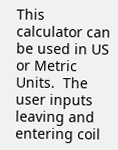This calculator can be used in US or Metric Units.  The user inputs leaving and entering coil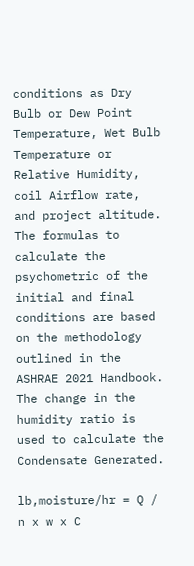conditions as Dry Bulb or Dew Point Temperature, Wet Bulb Temperature or Relative Humidity, coil Airflow rate, and project altitude.  The formulas to calculate the psychometric of the initial and final conditions are based on the methodology outlined in the ASHRAE 2021 Handbook.  The change in the humidity ratio is used to calculate the Condensate Generated.

lb,moisture/hr = Q / n x w x C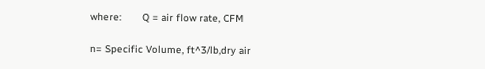where:       Q = air flow rate, CFM

n= Specific Volume, ft^3/lb,dry air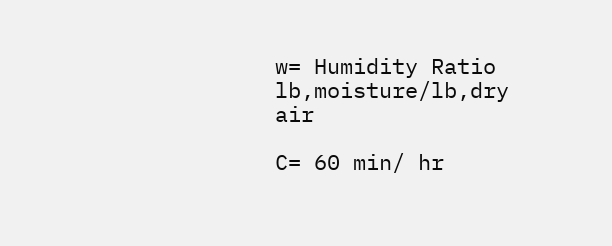w= Humidity Ratio lb,moisture/lb,dry air

C= 60 min/ hr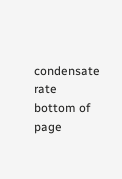condensate rate
bottom of page